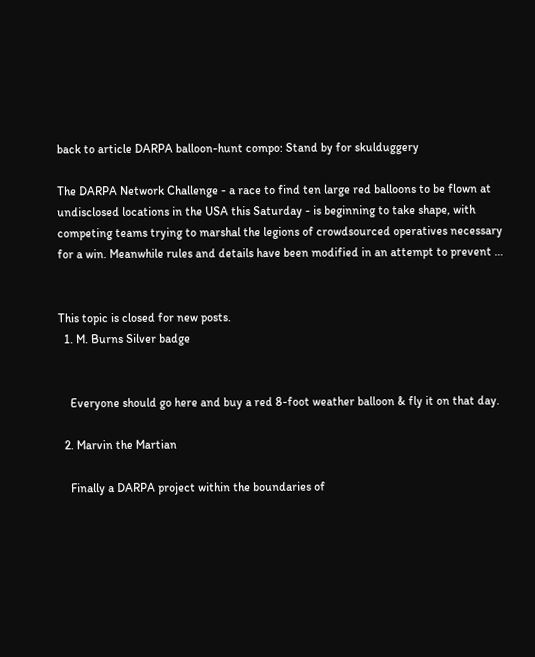back to article DARPA balloon-hunt compo: Stand by for skulduggery

The DARPA Network Challenge - a race to find ten large red balloons to be flown at undisclosed locations in the USA this Saturday - is beginning to take shape, with competing teams trying to marshal the legions of crowdsourced operatives necessary for a win. Meanwhile rules and details have been modified in an attempt to prevent …


This topic is closed for new posts.
  1. M. Burns Silver badge


    Everyone should go here and buy a red 8-foot weather balloon & fly it on that day.

  2. Marvin the Martian

    Finally a DARPA project within the boundaries of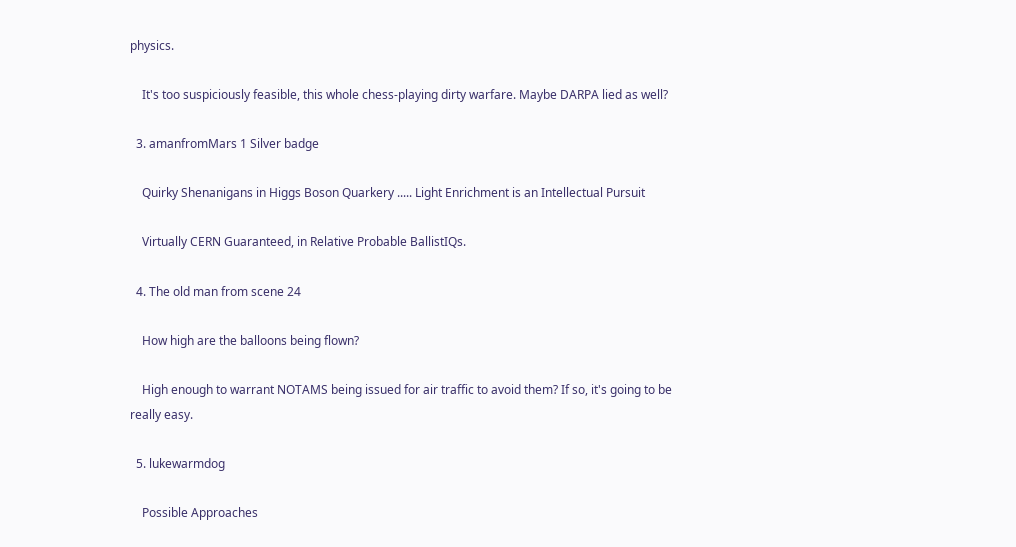physics.

    It's too suspiciously feasible, this whole chess-playing dirty warfare. Maybe DARPA lied as well?

  3. amanfromMars 1 Silver badge

    Quirky Shenanigans in Higgs Boson Quarkery ..... Light Enrichment is an Intellectual Pursuit

    Virtually CERN Guaranteed, in Relative Probable BallistIQs.

  4. The old man from scene 24

    How high are the balloons being flown?

    High enough to warrant NOTAMS being issued for air traffic to avoid them? If so, it's going to be really easy.

  5. lukewarmdog

    Possible Approaches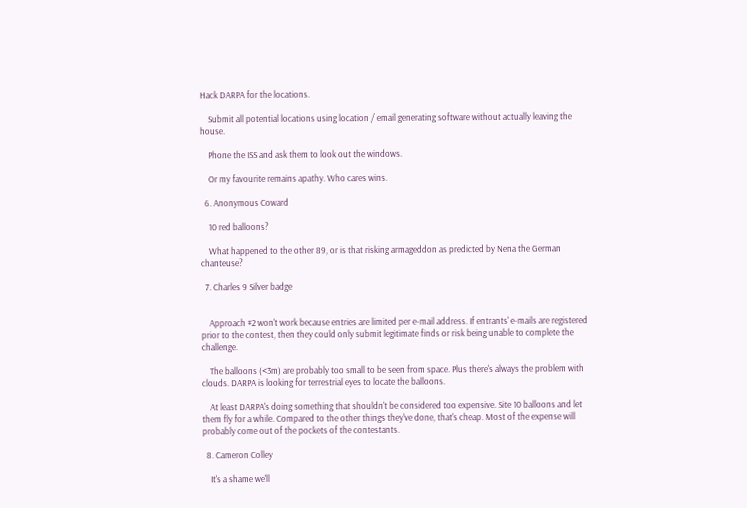Hack DARPA for the locations.

    Submit all potential locations using location / email generating software without actually leaving the house.

    Phone the ISS and ask them to look out the windows.

    Or my favourite remains apathy. Who cares wins.

  6. Anonymous Coward

    10 red balloons?

    What happened to the other 89, or is that risking armageddon as predicted by Nena the German chanteuse?

  7. Charles 9 Silver badge


    Approach #2 won't work because entries are limited per e-mail address. If entrants' e-mails are registered prior to the contest, then they could only submit legitimate finds or risk being unable to complete the challenge.

    The balloons (<3m) are probably too small to be seen from space. Plus there's always the problem with clouds. DARPA is looking for terrestrial eyes to locate the balloons.

    At least DARPA's doing something that shouldn't be considered too expensive. Site 10 balloons and let them fly for a while. Compared to the other things they've done, that's cheap. Most of the expense will probably come out of the pockets of the contestants.

  8. Cameron Colley

    It's a shame we'll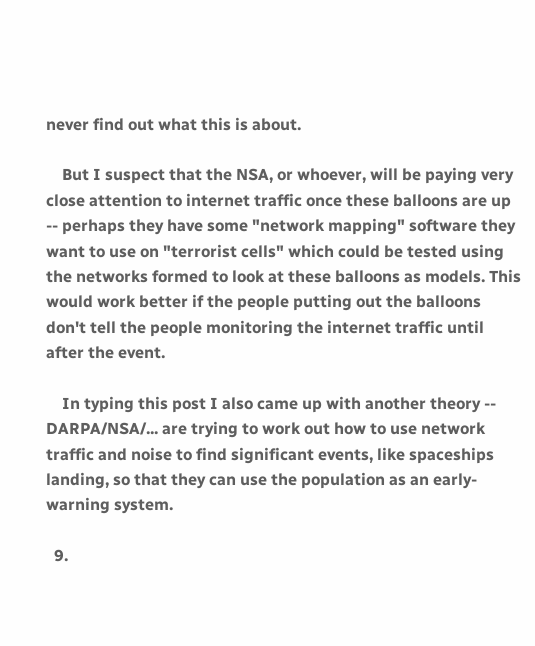never find out what this is about.

    But I suspect that the NSA, or whoever, will be paying very close attention to internet traffic once these balloons are up -- perhaps they have some "network mapping" software they want to use on "terrorist cells" which could be tested using the networks formed to look at these balloons as models. This would work better if the people putting out the balloons don't tell the people monitoring the internet traffic until after the event.

    In typing this post I also came up with another theory -- DARPA/NSA/... are trying to work out how to use network traffic and noise to find significant events, like spaceships landing, so that they can use the population as an early-warning system.

  9.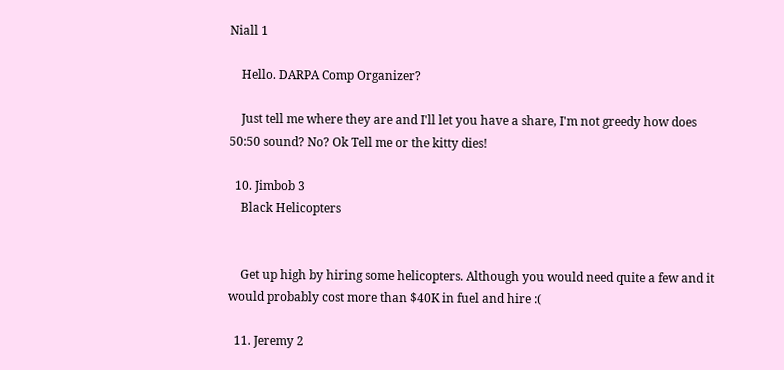Niall 1

    Hello. DARPA Comp Organizer?

    Just tell me where they are and I'll let you have a share, I'm not greedy how does 50:50 sound? No? Ok Tell me or the kitty dies!

  10. Jimbob 3
    Black Helicopters


    Get up high by hiring some helicopters. Although you would need quite a few and it would probably cost more than $40K in fuel and hire :(

  11. Jeremy 2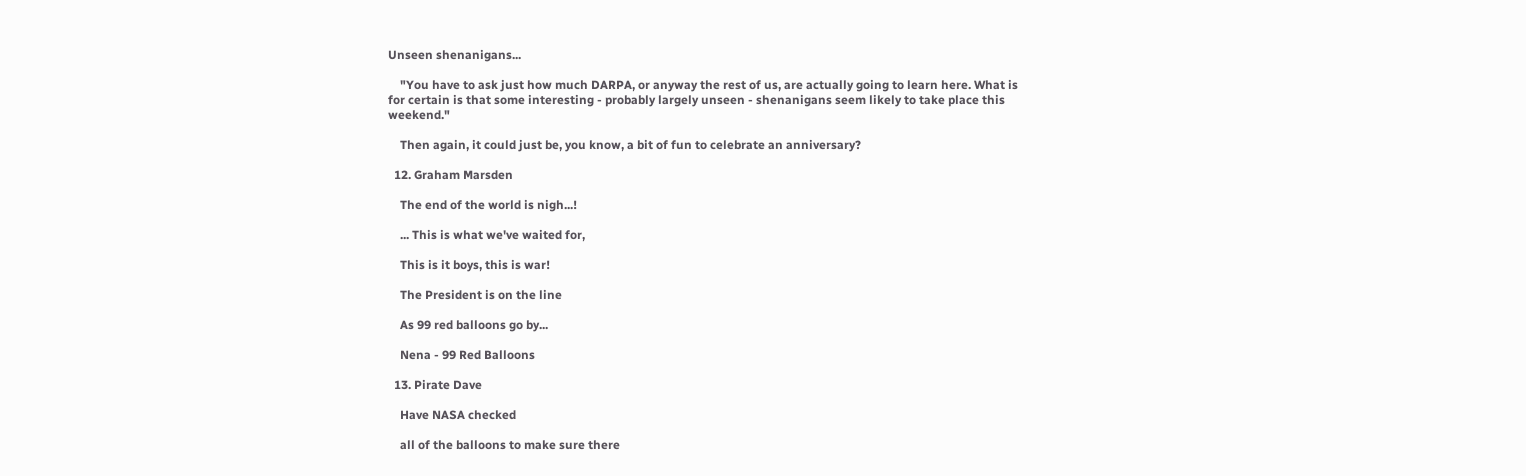Unseen shenanigans...

    "You have to ask just how much DARPA, or anyway the rest of us, are actually going to learn here. What is for certain is that some interesting - probably largely unseen - shenanigans seem likely to take place this weekend."

    Then again, it could just be, you know, a bit of fun to celebrate an anniversary?

  12. Graham Marsden

    The end of the world is nigh...!

    ... This is what we've waited for,

    This is it boys, this is war!

    The President is on the line

    As 99 red balloons go by...

    Nena - 99 Red Balloons

  13. Pirate Dave

    Have NASA checked

    all of the balloons to make sure there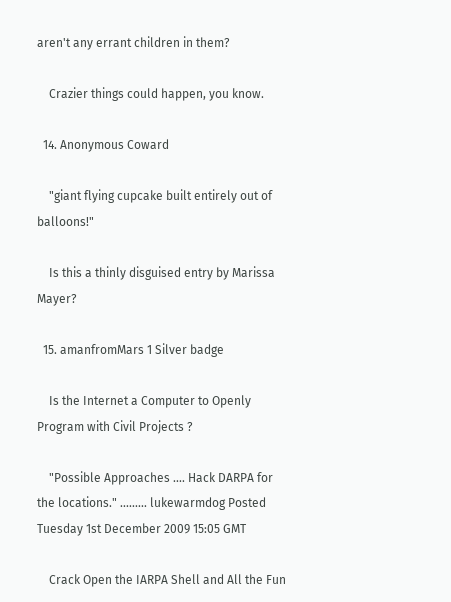aren't any errant children in them?

    Crazier things could happen, you know.

  14. Anonymous Coward

    "giant flying cupcake built entirely out of balloons!"

    Is this a thinly disguised entry by Marissa Mayer?

  15. amanfromMars 1 Silver badge

    Is the Internet a Computer to Openly Program with Civil Projects ?

    "Possible Approaches .... Hack DARPA for the locations." ......... lukewarmdog Posted Tuesday 1st December 2009 15:05 GMT

    Crack Open the IARPA Shell and All the Fun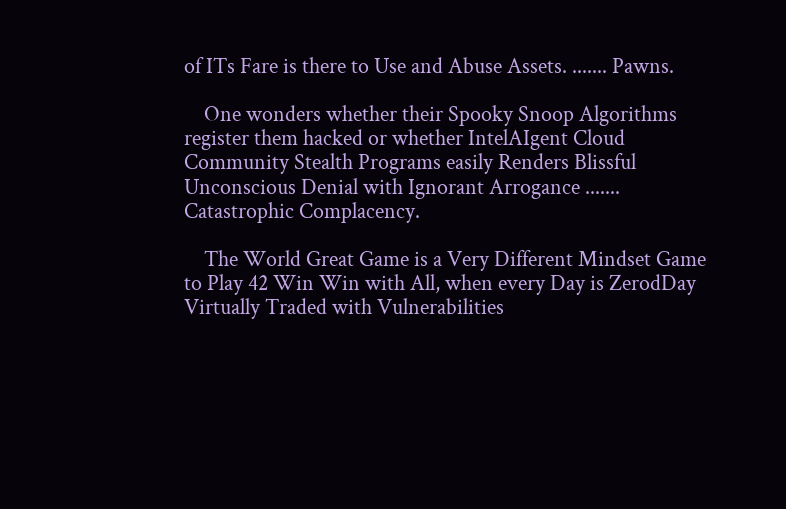of ITs Fare is there to Use and Abuse Assets. ....... Pawns.

    One wonders whether their Spooky Snoop Algorithms register them hacked or whether IntelAIgent Cloud Community Stealth Programs easily Renders Blissful Unconscious Denial with Ignorant Arrogance ....... Catastrophic Complacency.

    The World Great Game is a Very Different Mindset Game to Play 42 Win Win with All, when every Day is ZerodDay Virtually Traded with Vulnerabilities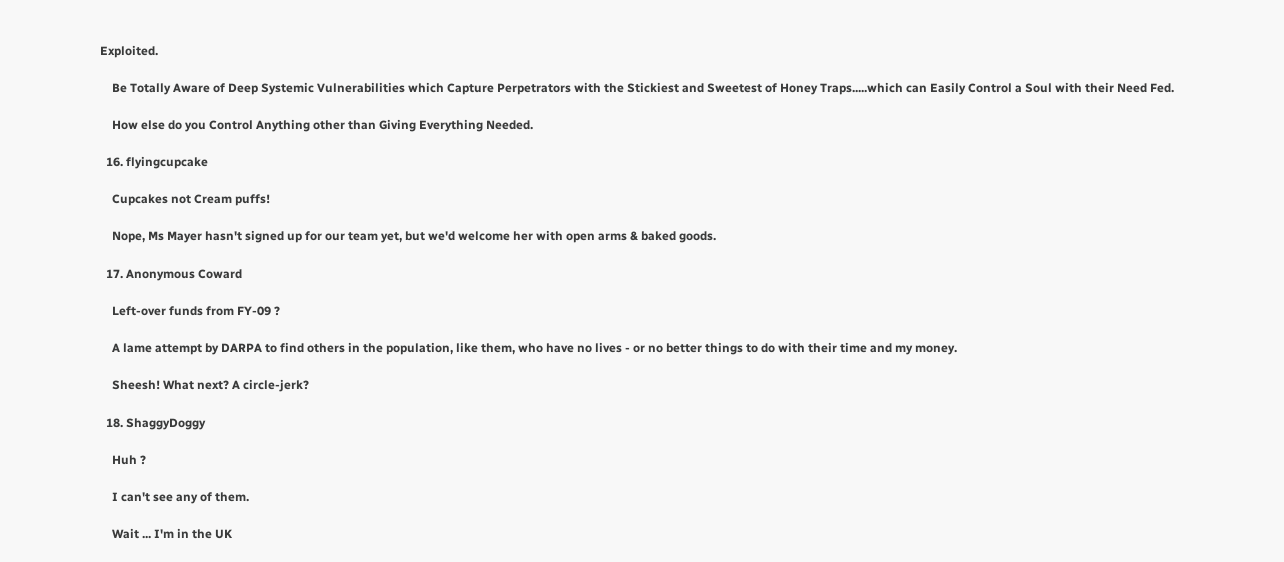Exploited.

    Be Totally Aware of Deep Systemic Vulnerabilities which Capture Perpetrators with the Stickiest and Sweetest of Honey Traps.....which can Easily Control a Soul with their Need Fed.

    How else do you Control Anything other than Giving Everything Needed.

  16. flyingcupcake

    Cupcakes not Cream puffs!

    Nope, Ms Mayer hasn't signed up for our team yet, but we'd welcome her with open arms & baked goods.

  17. Anonymous Coward

    Left-over funds from FY-09 ?

    A lame attempt by DARPA to find others in the population, like them, who have no lives - or no better things to do with their time and my money.

    Sheesh! What next? A circle-jerk?

  18. ShaggyDoggy

    Huh ?

    I can't see any of them.

    Wait ... I'm in the UK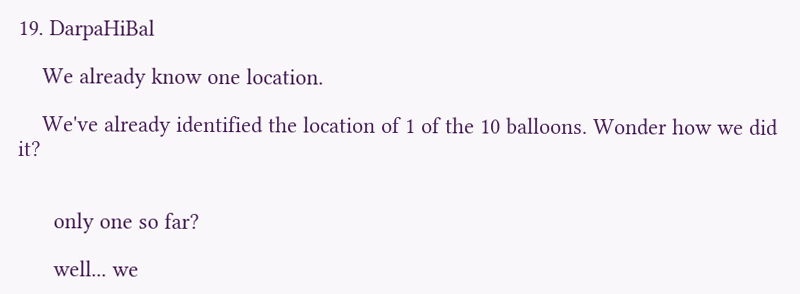19. DarpaHiBal

    We already know one location.

    We've already identified the location of 1 of the 10 balloons. Wonder how we did it?


      only one so far?

      well... we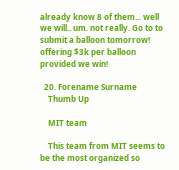already know 8 of them... well we will.. um. not really. Go to to submit a balloon tomorrow! offering $3k per balloon provided we win!

  20. Forename Surname
    Thumb Up

    MIT team

    This team from MIT seems to be the most organized so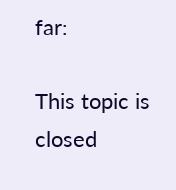far:

This topic is closed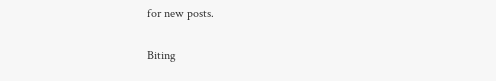for new posts.

Biting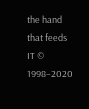the hand that feeds IT © 1998–2020